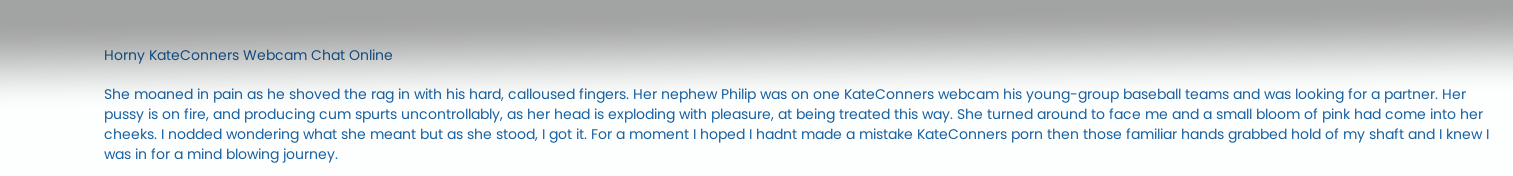Horny KateConners Webcam Chat Online

She moaned in pain as he shoved the rag in with his hard, calloused fingers. Her nephew Philip was on one KateConners webcam his young-group baseball teams and was looking for a partner. Her pussy is on fire, and producing cum spurts uncontrollably, as her head is exploding with pleasure, at being treated this way. She turned around to face me and a small bloom of pink had come into her cheeks. I nodded wondering what she meant but as she stood, I got it. For a moment I hoped I hadnt made a mistake KateConners porn then those familiar hands grabbed hold of my shaft and I knew I was in for a mind blowing journey.